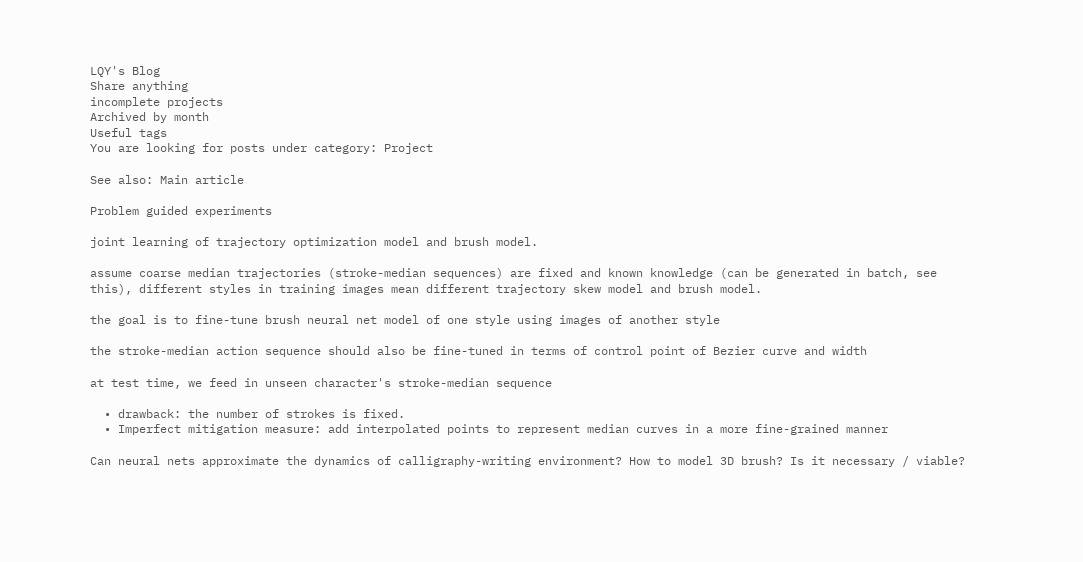LQY's Blog
Share anything
incomplete projects
Archived by month
Useful tags
You are looking for posts under category: Project

See also: Main article

Problem guided experiments

joint learning of trajectory optimization model and brush model.

assume coarse median trajectories (stroke-median sequences) are fixed and known knowledge (can be generated in batch, see this), different styles in training images mean different trajectory skew model and brush model.

the goal is to fine-tune brush neural net model of one style using images of another style

the stroke-median action sequence should also be fine-tuned in terms of control point of Bezier curve and width

at test time, we feed in unseen character's stroke-median sequence

  • drawback: the number of strokes is fixed.
  • Imperfect mitigation measure: add interpolated points to represent median curves in a more fine-grained manner

Can neural nets approximate the dynamics of calligraphy-writing environment? How to model 3D brush? Is it necessary / viable?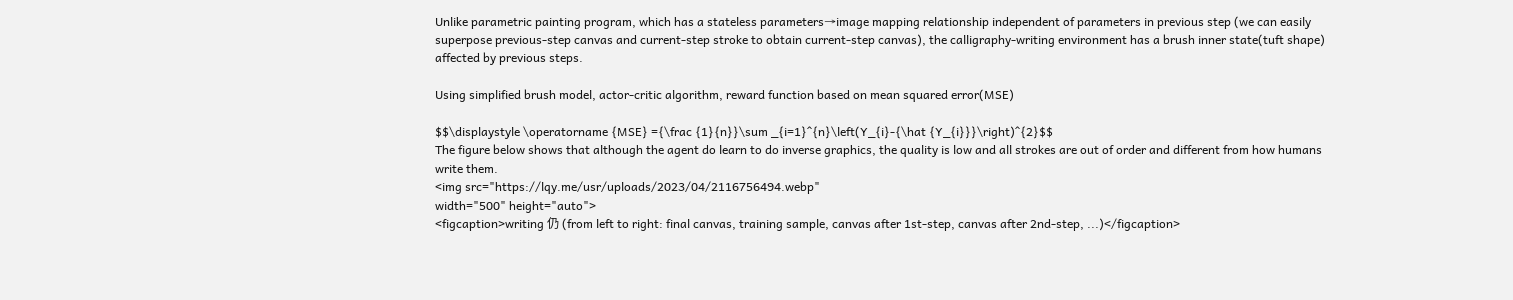Unlike parametric painting program, which has a stateless parameters→image mapping relationship independent of parameters in previous step (we can easily superpose previous-step canvas and current-step stroke to obtain current-step canvas), the calligraphy-writing environment has a brush inner state(tuft shape) affected by previous steps.

Using simplified brush model, actor-critic algorithm, reward function based on mean squared error(MSE)

$$\displaystyle \operatorname {MSE} ={\frac {1}{n}}\sum _{i=1}^{n}\left(Y_{i}-{\hat {Y_{i}}}\right)^{2}$$
The figure below shows that although the agent do learn to do inverse graphics, the quality is low and all strokes are out of order and different from how humans write them.
<img src="https://lqy.me/usr/uploads/2023/04/2116756494.webp"
width="500" height="auto">
<figcaption>writing 仍 (from left to right: final canvas, training sample, canvas after 1st-step, canvas after 2nd-step, ...)</figcaption>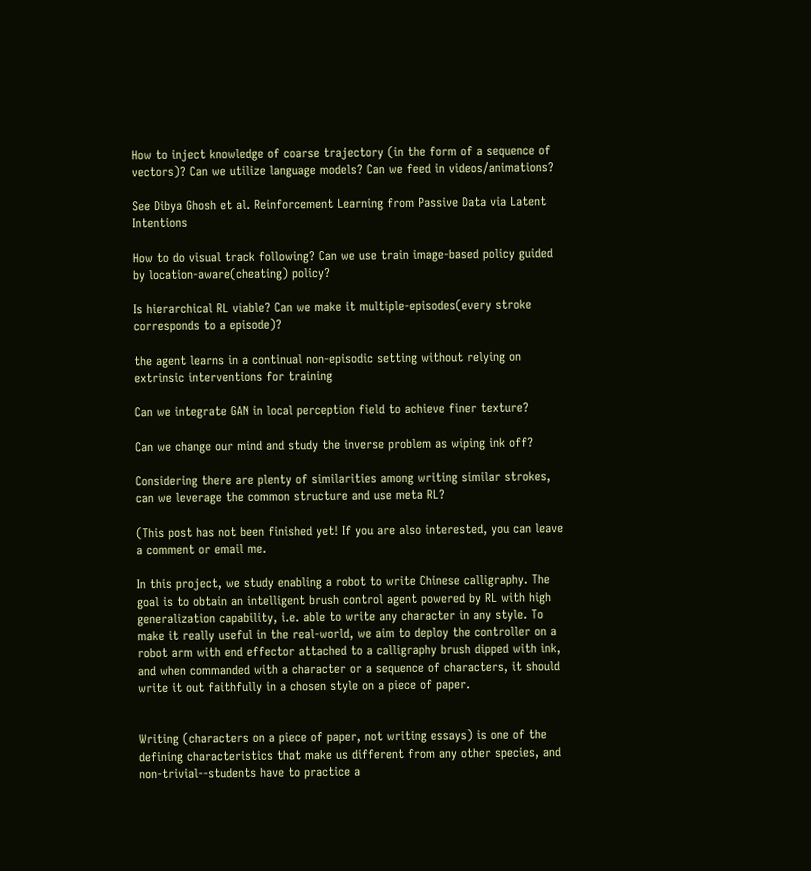How to inject knowledge of coarse trajectory (in the form of a sequence of vectors)? Can we utilize language models? Can we feed in videos/animations?

See Dibya Ghosh et al. Reinforcement Learning from Passive Data via Latent Intentions

How to do visual track following? Can we use train image-based policy guided by location-aware(cheating) policy?

Is hierarchical RL viable? Can we make it multiple-episodes(every stroke corresponds to a episode)?

the agent learns in a continual non-episodic setting without relying on extrinsic interventions for training

Can we integrate GAN in local perception field to achieve finer texture?

Can we change our mind and study the inverse problem as wiping ink off?

Considering there are plenty of similarities among writing similar strokes, can we leverage the common structure and use meta RL?

(This post has not been finished yet! If you are also interested, you can leave a comment or email me.

In this project, we study enabling a robot to write Chinese calligraphy. The goal is to obtain an intelligent brush control agent powered by RL with high generalization capability, i.e. able to write any character in any style. To make it really useful in the real-world, we aim to deploy the controller on a robot arm with end effector attached to a calligraphy brush dipped with ink, and when commanded with a character or a sequence of characters, it should write it out faithfully in a chosen style on a piece of paper.


Writing (characters on a piece of paper, not writing essays) is one of the defining characteristics that make us different from any other species, and non-trivial--students have to practice a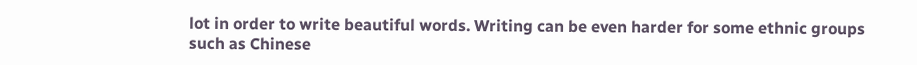lot in order to write beautiful words. Writing can be even harder for some ethnic groups such as Chinese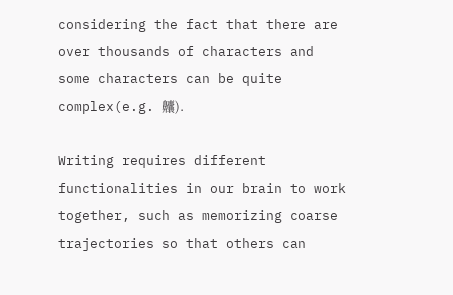considering the fact that there are over thousands of characters and some characters can be quite complex(e.g. 齉).

Writing requires different functionalities in our brain to work together, such as memorizing coarse trajectories so that others can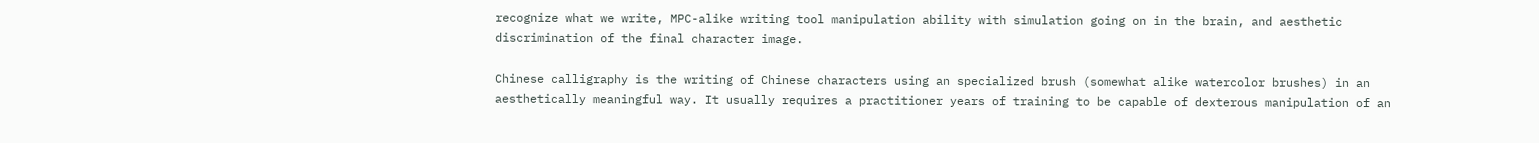recognize what we write, MPC-alike writing tool manipulation ability with simulation going on in the brain, and aesthetic discrimination of the final character image.

Chinese calligraphy is the writing of Chinese characters using an specialized brush (somewhat alike watercolor brushes) in an aesthetically meaningful way. It usually requires a practitioner years of training to be capable of dexterous manipulation of an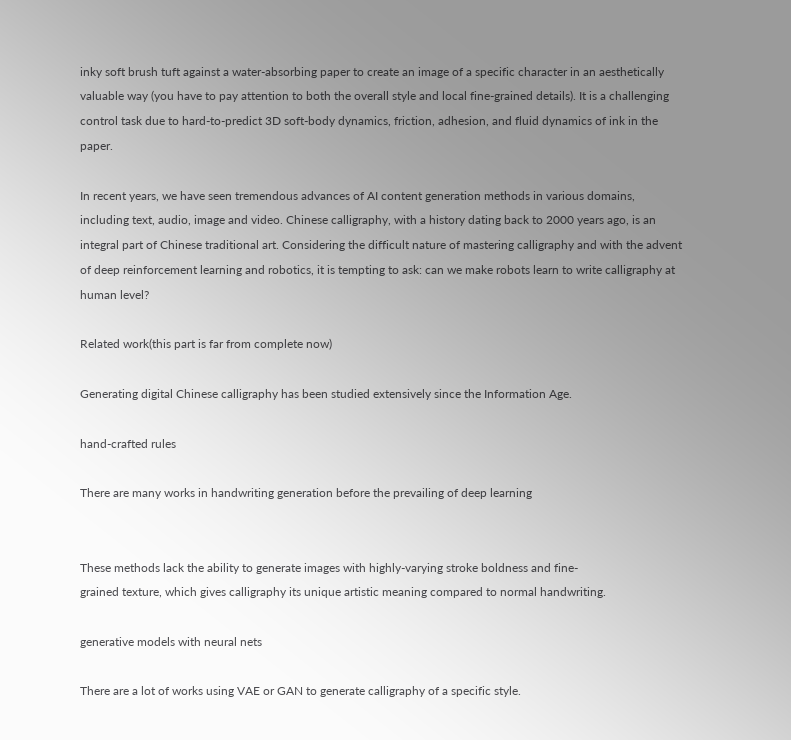inky soft brush tuft against a water-absorbing paper to create an image of a specific character in an aesthetically valuable way (you have to pay attention to both the overall style and local fine-grained details). It is a challenging control task due to hard-to-predict 3D soft-body dynamics, friction, adhesion, and fluid dynamics of ink in the paper.

In recent years, we have seen tremendous advances of AI content generation methods in various domains, including text, audio, image and video. Chinese calligraphy, with a history dating back to 2000 years ago, is an integral part of Chinese traditional art. Considering the difficult nature of mastering calligraphy and with the advent of deep reinforcement learning and robotics, it is tempting to ask: can we make robots learn to write calligraphy at human level?

Related work(this part is far from complete now)

Generating digital Chinese calligraphy has been studied extensively since the Information Age.

hand-crafted rules

There are many works in handwriting generation before the prevailing of deep learning


These methods lack the ability to generate images with highly-varying stroke boldness and fine-
grained texture, which gives calligraphy its unique artistic meaning compared to normal handwriting.

generative models with neural nets

There are a lot of works using VAE or GAN to generate calligraphy of a specific style.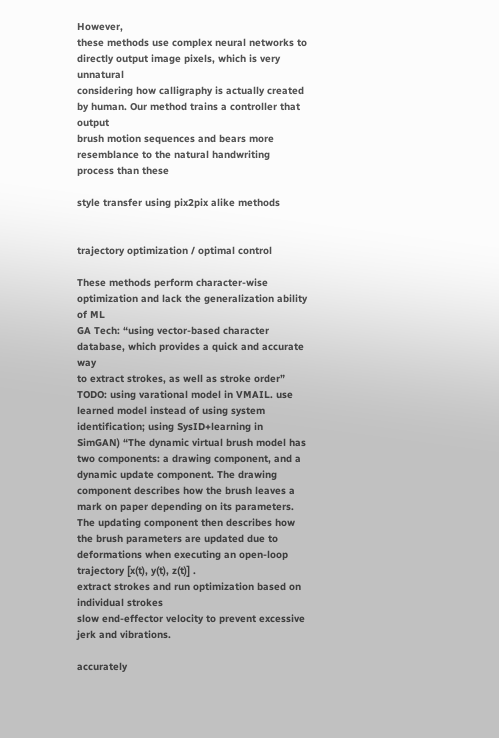However,
these methods use complex neural networks to directly output image pixels, which is very unnatural
considering how calligraphy is actually created by human. Our method trains a controller that output
brush motion sequences and bears more resemblance to the natural handwriting process than these

style transfer using pix2pix alike methods


trajectory optimization / optimal control

These methods perform character-wise optimization and lack the generalization ability of ML
GA Tech: “using vector-based character database, which provides a quick and accurate way
to extract strokes, as well as stroke order”
TODO: using varational model in VMAIL. use learned model instead of using system
identification; using SysID+learning in SimGAN) “The dynamic virtual brush model has
two components: a drawing component, and a dynamic update component. The drawing
component describes how the brush leaves a mark on paper depending on its parameters.
The updating component then describes how the brush parameters are updated due to
deformations when executing an open-loop trajectory [x(t), y(t), z(t)] .
extract strokes and run optimization based on individual strokes
slow end-effector velocity to prevent excessive jerk and vibrations.

accurately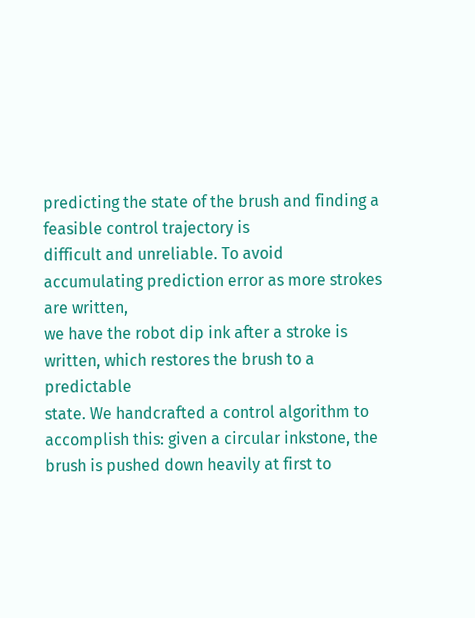predicting the state of the brush and finding a feasible control trajectory is
difficult and unreliable. To avoid accumulating prediction error as more strokes are written,
we have the robot dip ink after a stroke is written, which restores the brush to a predictable
state. We handcrafted a control algorithm to accomplish this: given a circular inkstone, the
brush is pushed down heavily at first to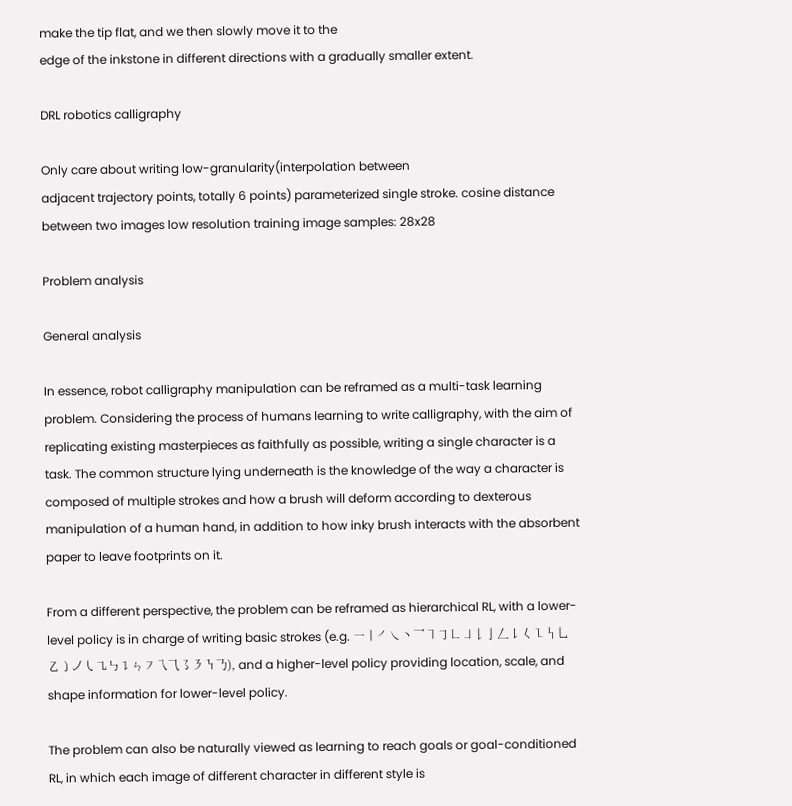make the tip flat, and we then slowly move it to the
edge of the inkstone in different directions with a gradually smaller extent.

DRL robotics calligraphy

Only care about writing low-granularity(interpolation between
adjacent trajectory points, totally 6 points) parameterized single stroke. cosine distance
between two images low resolution training image samples: 28x28

Problem analysis

General analysis

In essence, robot calligraphy manipulation can be reframed as a multi-task learning problem. Considering the process of humans learning to write calligraphy, with the aim of replicating existing masterpieces as faithfully as possible, writing a single character is a task. The common structure lying underneath is the knowledge of the way a character is composed of multiple strokes and how a brush will deform according to dexterous manipulation of a human hand, in addition to how inky brush interacts with the absorbent paper to leave footprints on it.

From a different perspective, the problem can be reframed as hierarchical RL, with a lower-level policy is in charge of writing basic strokes (e.g. ㇐㇑㇒㇏丶乛㇕㇆㇗㇘𠄌亅𠃋㇙𡿨㇅𠃑乚㇠㇁㇢㇂㇈㇉㇊ㄣ㇇乁⺄㇌㇋㇎𠄎), and a higher-level policy providing location, scale, and shape information for lower-level policy.

The problem can also be naturally viewed as learning to reach goals or goal-conditioned RL, in which each image of different character in different style is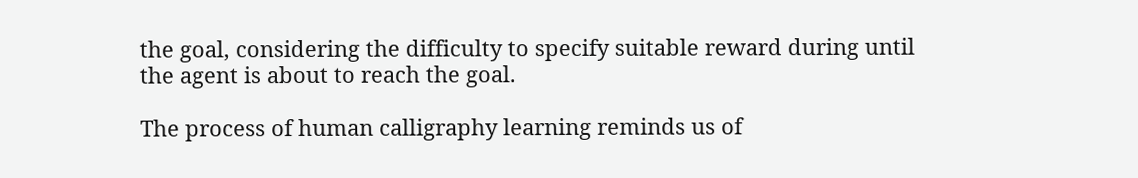the goal, considering the difficulty to specify suitable reward during until the agent is about to reach the goal.

The process of human calligraphy learning reminds us of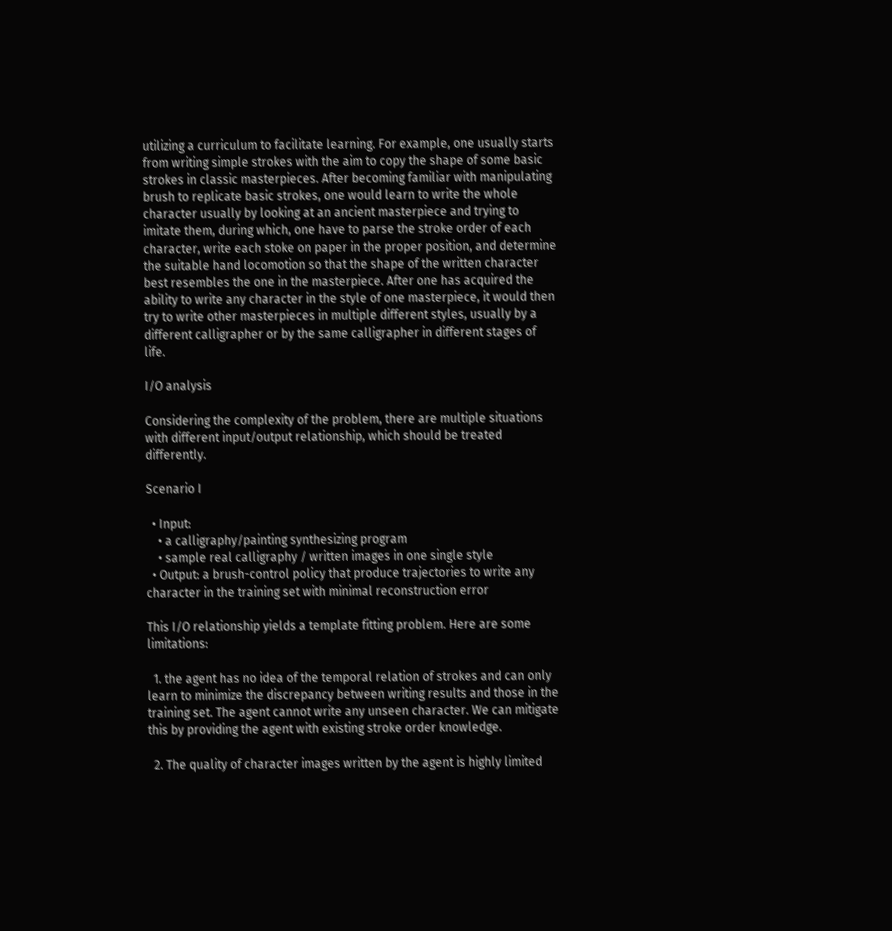utilizing a curriculum to facilitate learning. For example, one usually starts from writing simple strokes with the aim to copy the shape of some basic strokes in classic masterpieces. After becoming familiar with manipulating brush to replicate basic strokes, one would learn to write the whole character usually by looking at an ancient masterpiece and trying to imitate them, during which, one have to parse the stroke order of each character, write each stoke on paper in the proper position, and determine the suitable hand locomotion so that the shape of the written character best resembles the one in the masterpiece. After one has acquired the ability to write any character in the style of one masterpiece, it would then try to write other masterpieces in multiple different styles, usually by a different calligrapher or by the same calligrapher in different stages of life.

I/O analysis

Considering the complexity of the problem, there are multiple situations with different input/output relationship, which should be treated differently.

Scenario I

  • Input:
    • a calligraphy/painting synthesizing program
    • sample real calligraphy / written images in one single style
  • Output: a brush-control policy that produce trajectories to write any character in the training set with minimal reconstruction error

This I/O relationship yields a template fitting problem. Here are some limitations:

  1. the agent has no idea of the temporal relation of strokes and can only learn to minimize the discrepancy between writing results and those in the training set. The agent cannot write any unseen character. We can mitigate this by providing the agent with existing stroke order knowledge.

  2. The quality of character images written by the agent is highly limited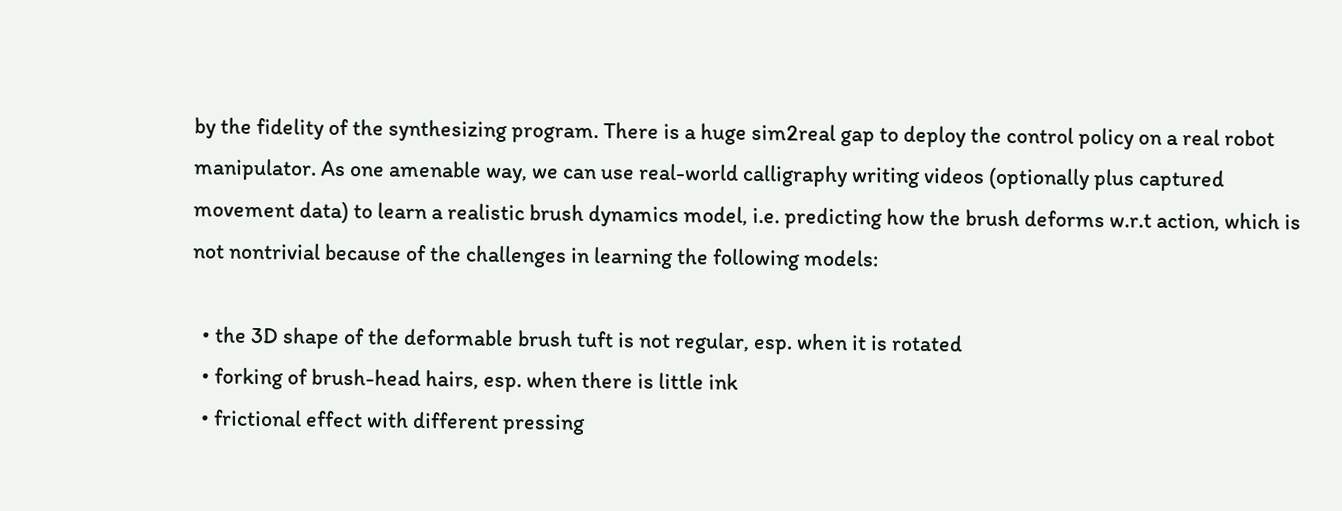by the fidelity of the synthesizing program. There is a huge sim2real gap to deploy the control policy on a real robot manipulator. As one amenable way, we can use real-world calligraphy writing videos (optionally plus captured movement data) to learn a realistic brush dynamics model, i.e. predicting how the brush deforms w.r.t action, which is not nontrivial because of the challenges in learning the following models:

  • the 3D shape of the deformable brush tuft is not regular, esp. when it is rotated
  • forking of brush-head hairs, esp. when there is little ink
  • frictional effect with different pressing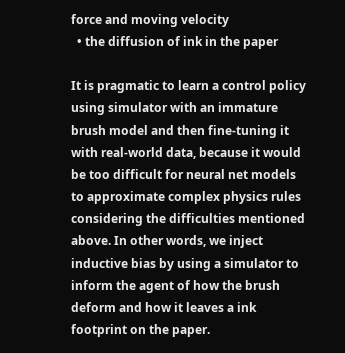force and moving velocity
  • the diffusion of ink in the paper

It is pragmatic to learn a control policy using simulator with an immature brush model and then fine-tuning it with real-world data, because it would be too difficult for neural net models to approximate complex physics rules considering the difficulties mentioned above. In other words, we inject inductive bias by using a simulator to inform the agent of how the brush deform and how it leaves a ink footprint on the paper.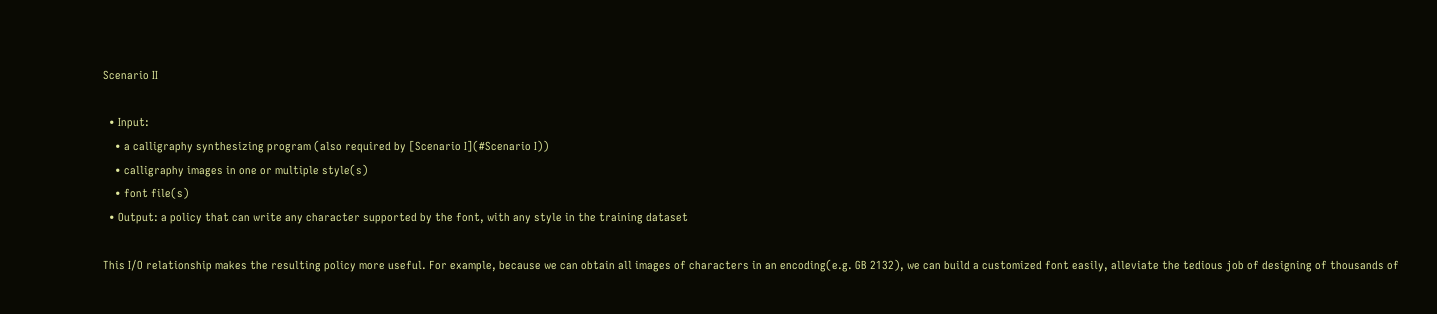Scenario II

  • Input:
    • a calligraphy synthesizing program (also required by [Scenario I](#Scenario I))
    • calligraphy images in one or multiple style(s)
    • font file(s)
  • Output: a policy that can write any character supported by the font, with any style in the training dataset

This I/O relationship makes the resulting policy more useful. For example, because we can obtain all images of characters in an encoding(e.g. GB 2132), we can build a customized font easily, alleviate the tedious job of designing of thousands of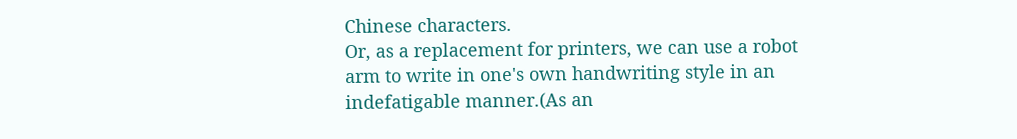Chinese characters.
Or, as a replacement for printers, we can use a robot arm to write in one's own handwriting style in an indefatigable manner.(As an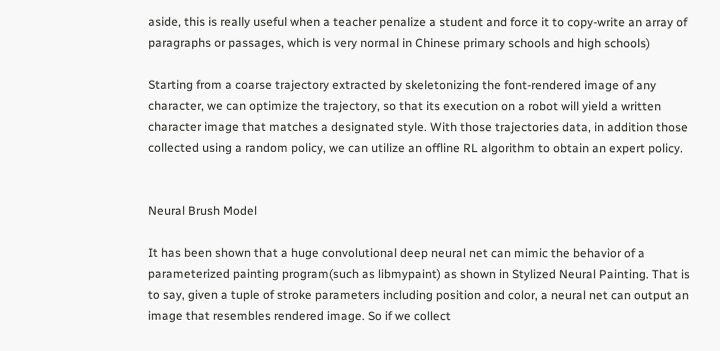aside, this is really useful when a teacher penalize a student and force it to copy-write an array of paragraphs or passages, which is very normal in Chinese primary schools and high schools)

Starting from a coarse trajectory extracted by skeletonizing the font-rendered image of any character, we can optimize the trajectory, so that its execution on a robot will yield a written character image that matches a designated style. With those trajectories data, in addition those collected using a random policy, we can utilize an offline RL algorithm to obtain an expert policy.


Neural Brush Model

It has been shown that a huge convolutional deep neural net can mimic the behavior of a parameterized painting program(such as libmypaint) as shown in Stylized Neural Painting. That is to say, given a tuple of stroke parameters including position and color, a neural net can output an image that resembles rendered image. So if we collect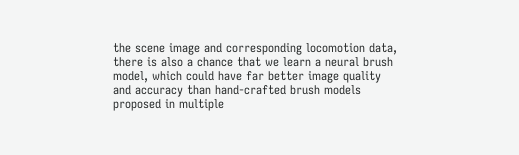the scene image and corresponding locomotion data, there is also a chance that we learn a neural brush model, which could have far better image quality and accuracy than hand-crafted brush models proposed in multiple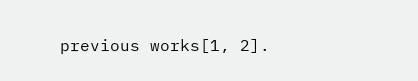previous works[1, 2].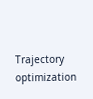Trajectory optimization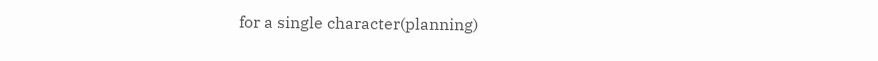for a single character(planning)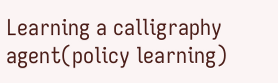Learning a calligraphy agent(policy learning)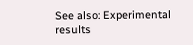See also: Experimental results